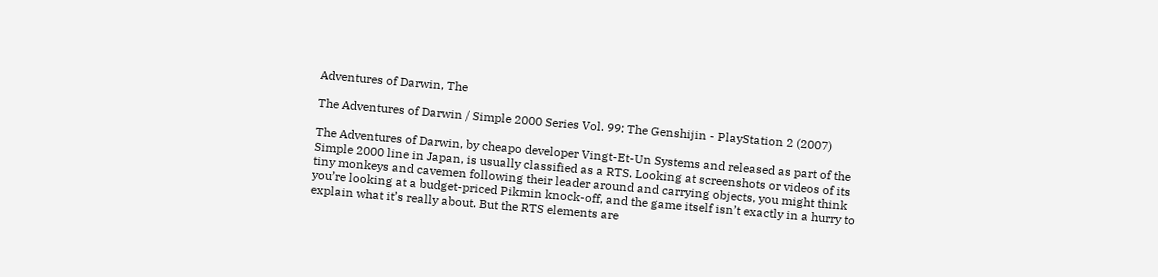Adventures of Darwin, The

The Adventures of Darwin / Simple 2000 Series Vol. 99: The Genshijin - PlayStation 2 (2007)

The Adventures of Darwin, by cheapo developer Vingt-Et-Un Systems and released as part of the Simple 2000 line in Japan, is usually classified as a RTS. Looking at screenshots or videos of its tiny monkeys and cavemen following their leader around and carrying objects, you might think you’re looking at a budget-priced Pikmin knock-off, and the game itself isn’t exactly in a hurry to explain what it’s really about. But the RTS elements are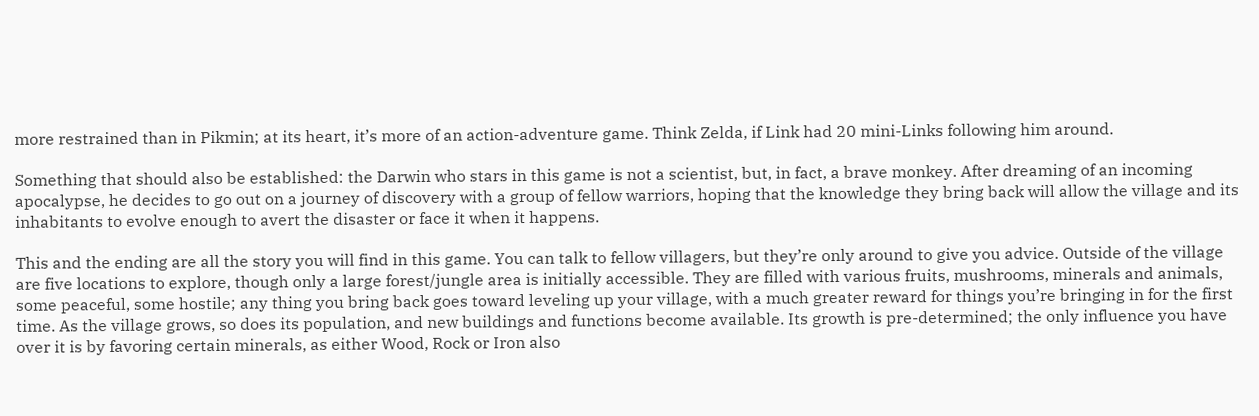more restrained than in Pikmin; at its heart, it’s more of an action-adventure game. Think Zelda, if Link had 20 mini-Links following him around.

Something that should also be established: the Darwin who stars in this game is not a scientist, but, in fact, a brave monkey. After dreaming of an incoming apocalypse, he decides to go out on a journey of discovery with a group of fellow warriors, hoping that the knowledge they bring back will allow the village and its inhabitants to evolve enough to avert the disaster or face it when it happens.

This and the ending are all the story you will find in this game. You can talk to fellow villagers, but they’re only around to give you advice. Outside of the village are five locations to explore, though only a large forest/jungle area is initially accessible. They are filled with various fruits, mushrooms, minerals and animals, some peaceful, some hostile; any thing you bring back goes toward leveling up your village, with a much greater reward for things you’re bringing in for the first time. As the village grows, so does its population, and new buildings and functions become available. Its growth is pre-determined; the only influence you have over it is by favoring certain minerals, as either Wood, Rock or Iron also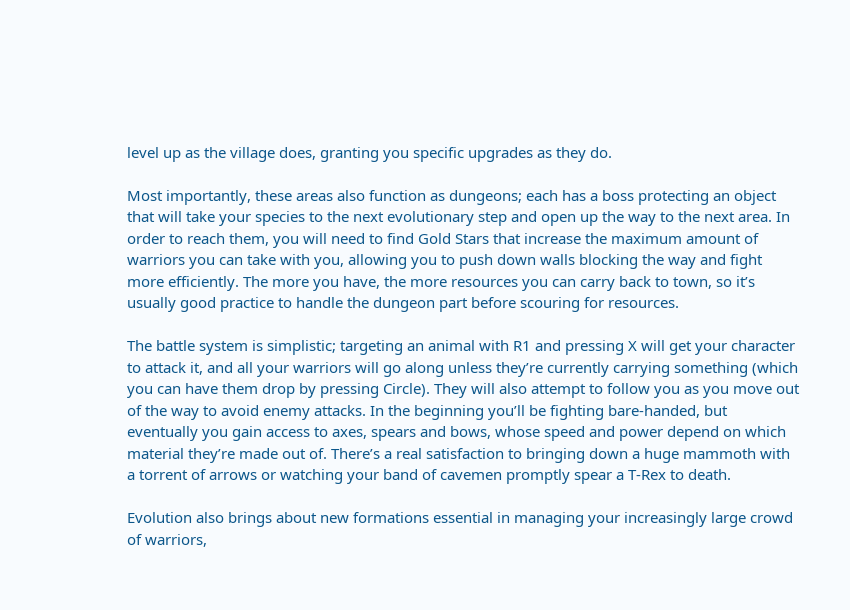level up as the village does, granting you specific upgrades as they do.

Most importantly, these areas also function as dungeons; each has a boss protecting an object that will take your species to the next evolutionary step and open up the way to the next area. In order to reach them, you will need to find Gold Stars that increase the maximum amount of warriors you can take with you, allowing you to push down walls blocking the way and fight more efficiently. The more you have, the more resources you can carry back to town, so it’s usually good practice to handle the dungeon part before scouring for resources.

The battle system is simplistic; targeting an animal with R1 and pressing X will get your character to attack it, and all your warriors will go along unless they’re currently carrying something (which you can have them drop by pressing Circle). They will also attempt to follow you as you move out of the way to avoid enemy attacks. In the beginning you’ll be fighting bare-handed, but eventually you gain access to axes, spears and bows, whose speed and power depend on which material they’re made out of. There’s a real satisfaction to bringing down a huge mammoth with a torrent of arrows or watching your band of cavemen promptly spear a T-Rex to death.

Evolution also brings about new formations essential in managing your increasingly large crowd of warriors,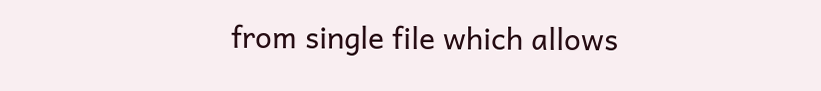from single file which allows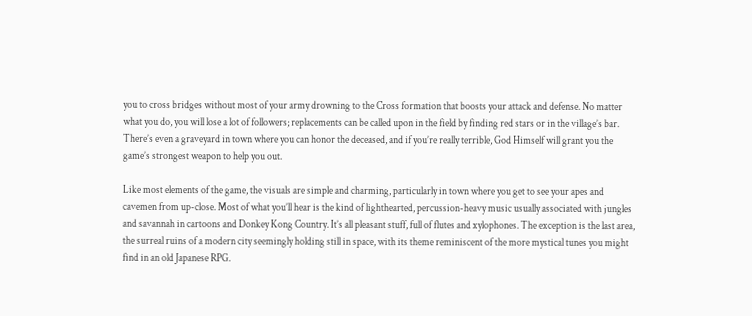you to cross bridges without most of your army drowning to the Cross formation that boosts your attack and defense. No matter what you do, you will lose a lot of followers; replacements can be called upon in the field by finding red stars or in the village’s bar. There’s even a graveyard in town where you can honor the deceased, and if you’re really terrible, God Himself will grant you the game’s strongest weapon to help you out.

Like most elements of the game, the visuals are simple and charming, particularly in town where you get to see your apes and cavemen from up-close. Most of what you’ll hear is the kind of lighthearted, percussion-heavy music usually associated with jungles and savannah in cartoons and Donkey Kong Country. It’s all pleasant stuff, full of flutes and xylophones. The exception is the last area, the surreal ruins of a modern city seemingly holding still in space, with its theme reminiscent of the more mystical tunes you might find in an old Japanese RPG.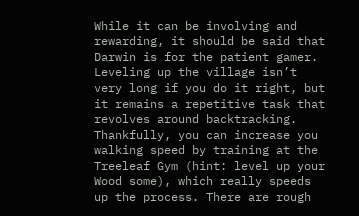While it can be involving and rewarding, it should be said that Darwin is for the patient gamer. Leveling up the village isn’t very long if you do it right, but it remains a repetitive task that revolves around backtracking. Thankfully, you can increase you walking speed by training at the Treeleaf Gym (hint: level up your Wood some), which really speeds up the process. There are rough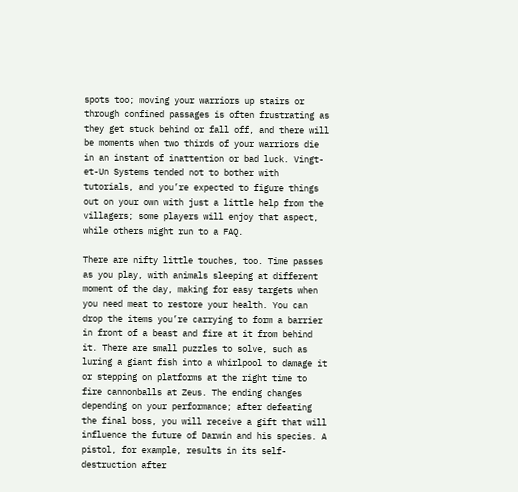spots too; moving your warriors up stairs or through confined passages is often frustrating as they get stuck behind or fall off, and there will be moments when two thirds of your warriors die in an instant of inattention or bad luck. Vingt-et-Un Systems tended not to bother with tutorials, and you’re expected to figure things out on your own with just a little help from the villagers; some players will enjoy that aspect, while others might run to a FAQ.

There are nifty little touches, too. Time passes as you play, with animals sleeping at different moment of the day, making for easy targets when you need meat to restore your health. You can drop the items you’re carrying to form a barrier in front of a beast and fire at it from behind it. There are small puzzles to solve, such as luring a giant fish into a whirlpool to damage it or stepping on platforms at the right time to fire cannonballs at Zeus. The ending changes depending on your performance; after defeating the final boss, you will receive a gift that will influence the future of Darwin and his species. A pistol, for example, results in its self-destruction after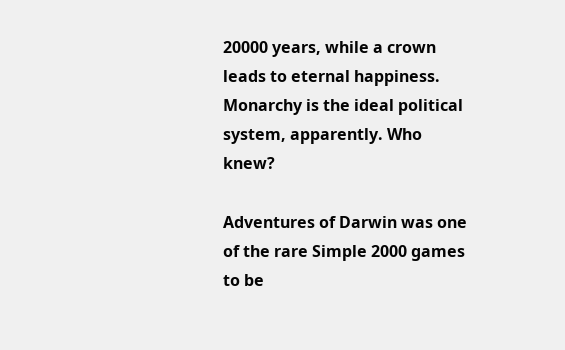20000 years, while a crown leads to eternal happiness. Monarchy is the ideal political system, apparently. Who knew?

Adventures of Darwin was one of the rare Simple 2000 games to be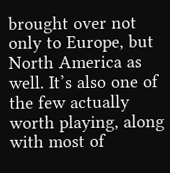brought over not only to Europe, but North America as well. It’s also one of the few actually worth playing, along with most of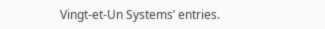Vingt-et-Un Systems’ entries.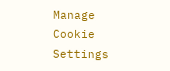Manage Cookie Settings